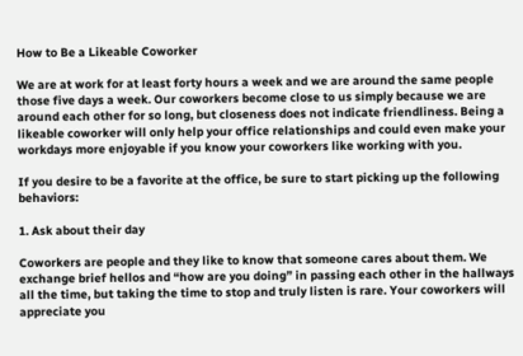How to Be a Likeable Coworker

We are at work for at least forty hours a week and we are around the same people those five days a week. Our coworkers become close to us simply because we are around each other for so long, but closeness does not indicate friendliness. Being a likeable coworker will only help your office relationships and could even make your workdays more enjoyable if you know your coworkers like working with you.

If you desire to be a favorite at the office, be sure to start picking up the following behaviors:

1. Ask about their day

Coworkers are people and they like to know that someone cares about them. We exchange brief hellos and “how are you doing” in passing each other in the hallways all the time, but taking the time to stop and truly listen is rare. Your coworkers will appreciate you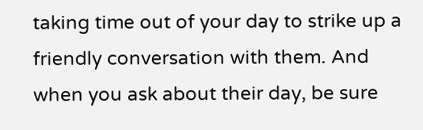taking time out of your day to strike up a friendly conversation with them. And when you ask about their day, be sure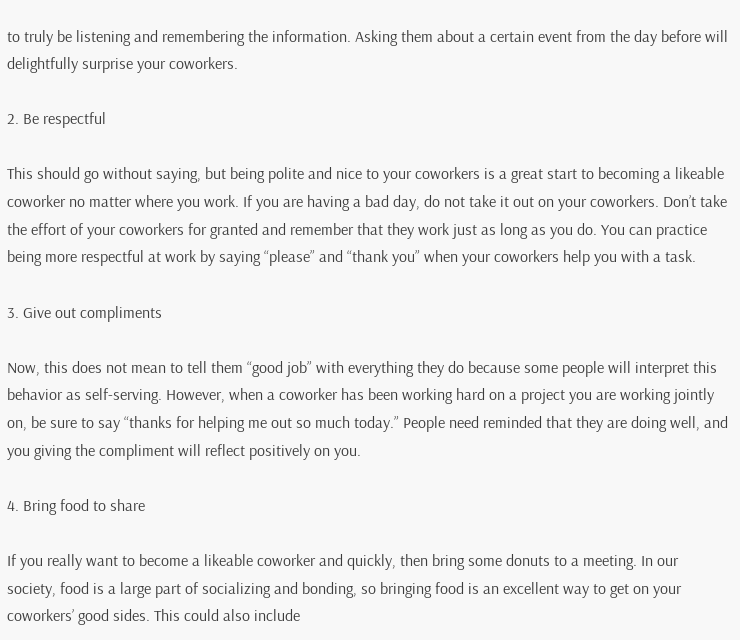to truly be listening and remembering the information. Asking them about a certain event from the day before will delightfully surprise your coworkers.

2. Be respectful

This should go without saying, but being polite and nice to your coworkers is a great start to becoming a likeable coworker no matter where you work. If you are having a bad day, do not take it out on your coworkers. Don’t take the effort of your coworkers for granted and remember that they work just as long as you do. You can practice being more respectful at work by saying “please” and “thank you” when your coworkers help you with a task.

3. Give out compliments

Now, this does not mean to tell them “good job” with everything they do because some people will interpret this behavior as self-serving. However, when a coworker has been working hard on a project you are working jointly on, be sure to say “thanks for helping me out so much today.” People need reminded that they are doing well, and you giving the compliment will reflect positively on you.

4. Bring food to share

If you really want to become a likeable coworker and quickly, then bring some donuts to a meeting. In our society, food is a large part of socializing and bonding, so bringing food is an excellent way to get on your coworkers’ good sides. This could also include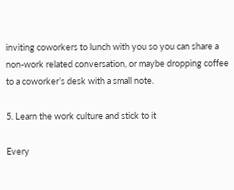inviting coworkers to lunch with you so you can share a non-work related conversation, or maybe dropping coffee to a coworker’s desk with a small note.

5. Learn the work culture and stick to it

Every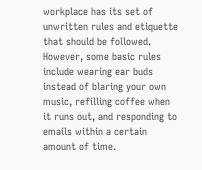workplace has its set of unwritten rules and etiquette that should be followed. However, some basic rules include wearing ear buds instead of blaring your own music, refilling coffee when it runs out, and responding to emails within a certain amount of time.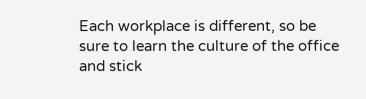Each workplace is different, so be sure to learn the culture of the office and stick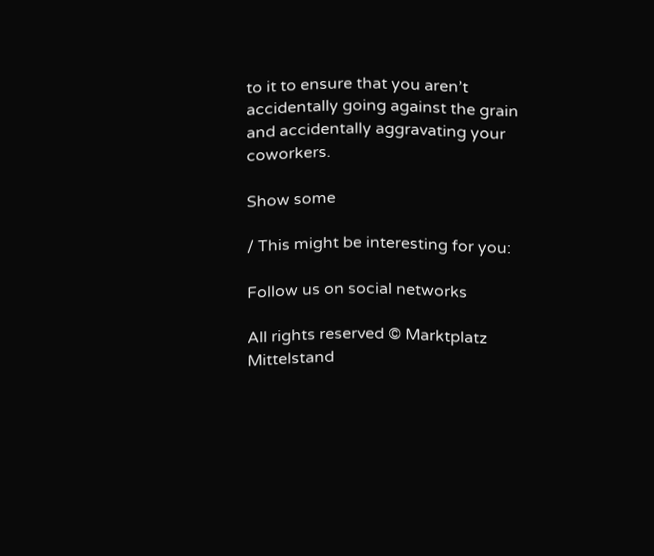to it to ensure that you aren’t accidentally going against the grain and accidentally aggravating your coworkers.

Show some

/ This might be interesting for you:

Follow us on social networks

All rights reserved © Marktplatz Mittelstand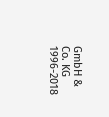GmbH & Co. KG 1996-2018